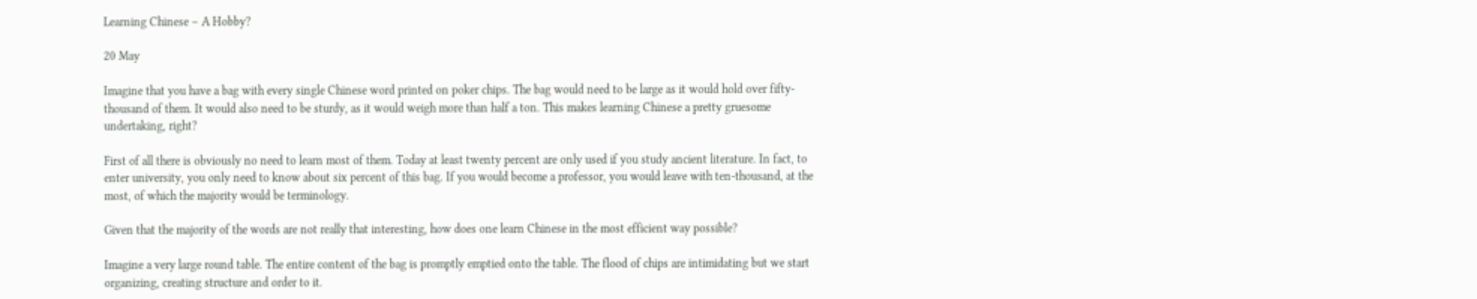Learning Chinese – A Hobby?

20 May

Imagine that you have a bag with every single Chinese word printed on poker chips. The bag would need to be large as it would hold over fifty-thousand of them. It would also need to be sturdy, as it would weigh more than half a ton. This makes learning Chinese a pretty gruesome undertaking, right?

First of all there is obviously no need to learn most of them. Today at least twenty percent are only used if you study ancient literature. In fact, to enter university, you only need to know about six percent of this bag. If you would become a professor, you would leave with ten-thousand, at the most, of which the majority would be terminology.

Given that the majority of the words are not really that interesting, how does one learn Chinese in the most efficient way possible?

Imagine a very large round table. The entire content of the bag is promptly emptied onto the table. The flood of chips are intimidating but we start organizing, creating structure and order to it.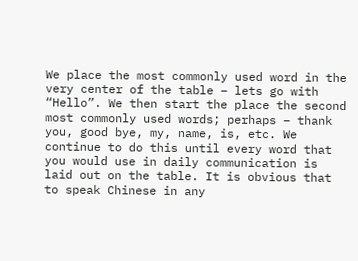We place the most commonly used word in the very center of the table – lets go with “Hello”. We then start the place the second most commonly used words; perhaps – thank you, good bye, my, name, is, etc. We continue to do this until every word that you would use in daily communication is laid out on the table. It is obvious that to speak Chinese in any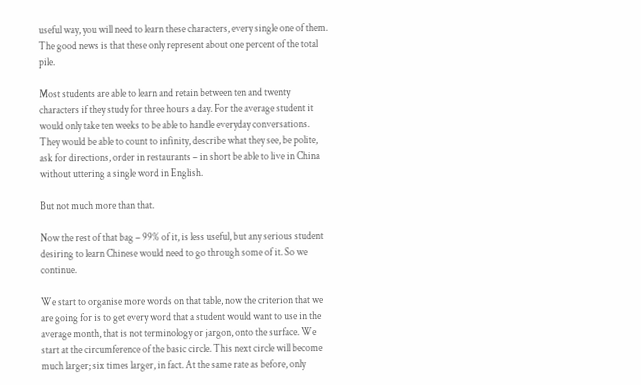useful way, you will need to learn these characters, every single one of them. The good news is that these only represent about one percent of the total pile.

Most students are able to learn and retain between ten and twenty characters if they study for three hours a day. For the average student it would only take ten weeks to be able to handle everyday conversations. They would be able to count to infinity, describe what they see, be polite, ask for directions, order in restaurants – in short be able to live in China without uttering a single word in English.

But not much more than that.

Now the rest of that bag – 99% of it, is less useful, but any serious student desiring to learn Chinese would need to go through some of it. So we continue.

We start to organise more words on that table, now the criterion that we are going for is to get every word that a student would want to use in the average month, that is not terminology or jargon, onto the surface. We start at the circumference of the basic circle. This next circle will become much larger; six times larger, in fact. At the same rate as before, only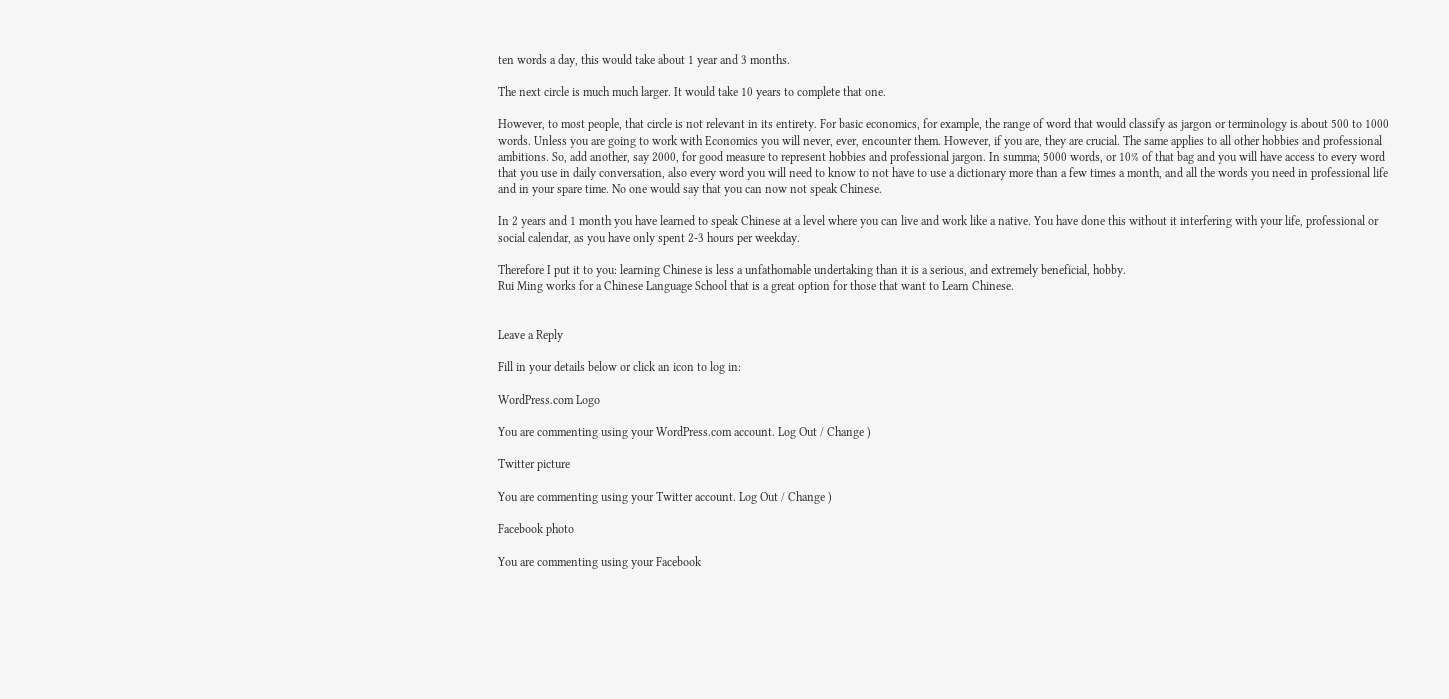ten words a day, this would take about 1 year and 3 months.

The next circle is much much larger. It would take 10 years to complete that one.

However, to most people, that circle is not relevant in its entirety. For basic economics, for example, the range of word that would classify as jargon or terminology is about 500 to 1000 words. Unless you are going to work with Economics you will never, ever, encounter them. However, if you are, they are crucial. The same applies to all other hobbies and professional ambitions. So, add another, say 2000, for good measure to represent hobbies and professional jargon. In summa; 5000 words, or 10% of that bag and you will have access to every word that you use in daily conversation, also every word you will need to know to not have to use a dictionary more than a few times a month, and all the words you need in professional life and in your spare time. No one would say that you can now not speak Chinese.

In 2 years and 1 month you have learned to speak Chinese at a level where you can live and work like a native. You have done this without it interfering with your life, professional or social calendar, as you have only spent 2-3 hours per weekday.

Therefore I put it to you: learning Chinese is less a unfathomable undertaking than it is a serious, and extremely beneficial, hobby.
Rui Ming works for a Chinese Language School that is a great option for those that want to Learn Chinese.


Leave a Reply

Fill in your details below or click an icon to log in:

WordPress.com Logo

You are commenting using your WordPress.com account. Log Out / Change )

Twitter picture

You are commenting using your Twitter account. Log Out / Change )

Facebook photo

You are commenting using your Facebook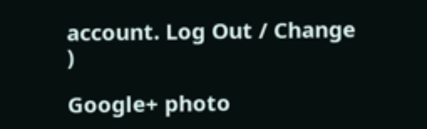account. Log Out / Change )

Google+ photo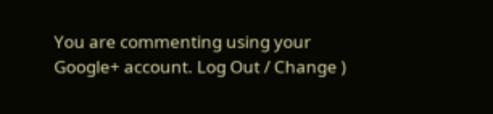You are commenting using your Google+ account. Log Out / Change )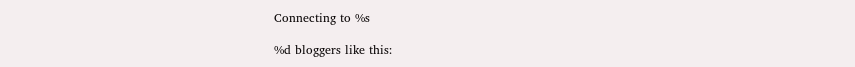Connecting to %s

%d bloggers like this: